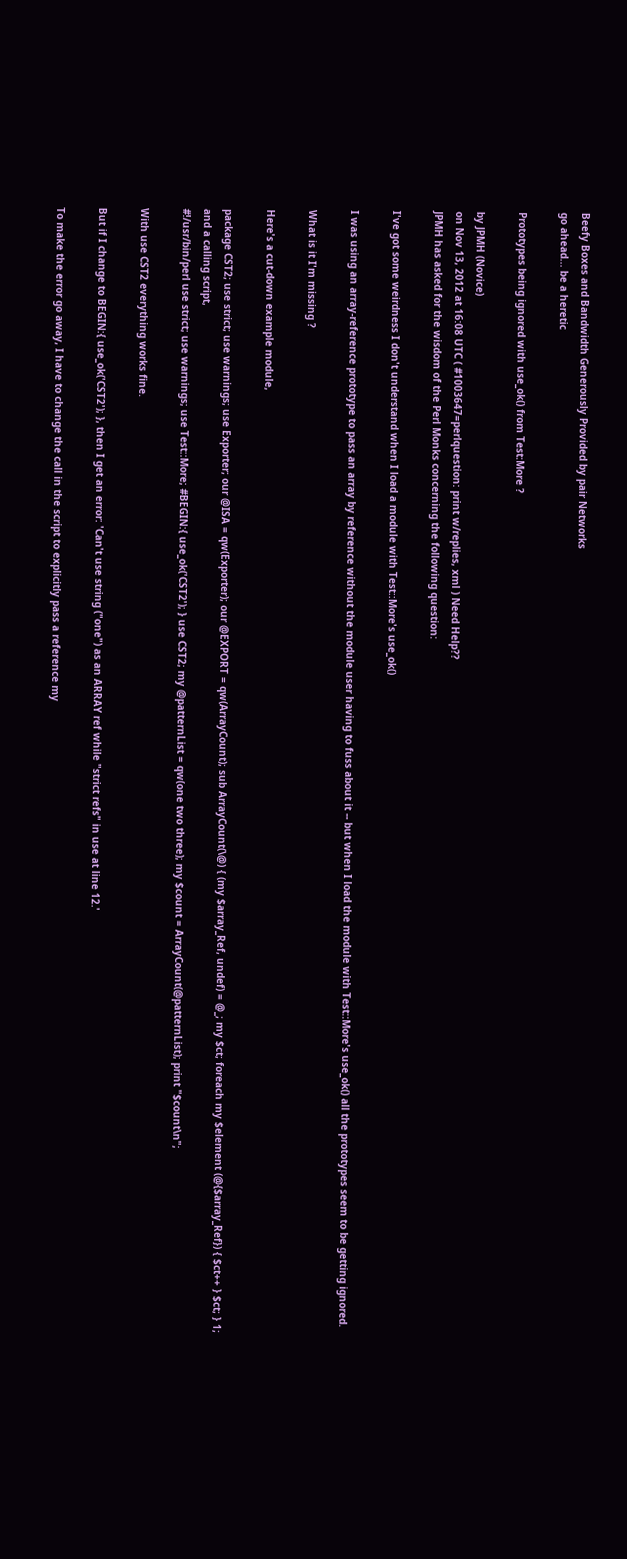Beefy Boxes and Bandwidth Generously Provided by pair Networks
go ahead... be a heretic

Prototypes being ignored with use_ok() from Test:More ?

by JPMH (Novice)
on Nov 13, 2012 at 16:08 UTC ( #1003647=perlquestion: print w/replies, xml ) Need Help??
JPMH has asked for the wisdom of the Perl Monks concerning the following question:

I've got some weirdness I don't understand when I load a module with Test::More's use_ok()

I was using an array-reference prototype to pass an array by reference without the module user having to fuss about it -- but when I load the module with Test::More's use_ok() all the prototypes seem to be getting ignored.

What is it I'm missing ?

Here's a cut-down example module,

package CST2; use strict; use warnings; use Exporter; our @ISA = qw(Exporter); our @EXPORT = qw(ArrayCount); sub ArrayCount(\@) { (my $array_Ref, undef) = @_; my $ct; foreach my $element (@{$array_Ref}) { $ct++ } $ct; } 1;
and a calling script,
#!/usr/bin/perl use strict; use warnings; use Test::More; #BEGIN:{ use_ok('CST2'); } use CST2; my @patternList = qw(one two three); my $count = ArrayCount(@patternList); print "$count\n";

With use CST2 everything works fine.

But if I change to BEGIN:{ use_ok('CST2'); }, then I get an error: 'Can't use string ("one") as an ARRAY ref while "strict refs" in use at line 12.'

To make the error go away, I have to change the call in the script to explicitly pass a reference my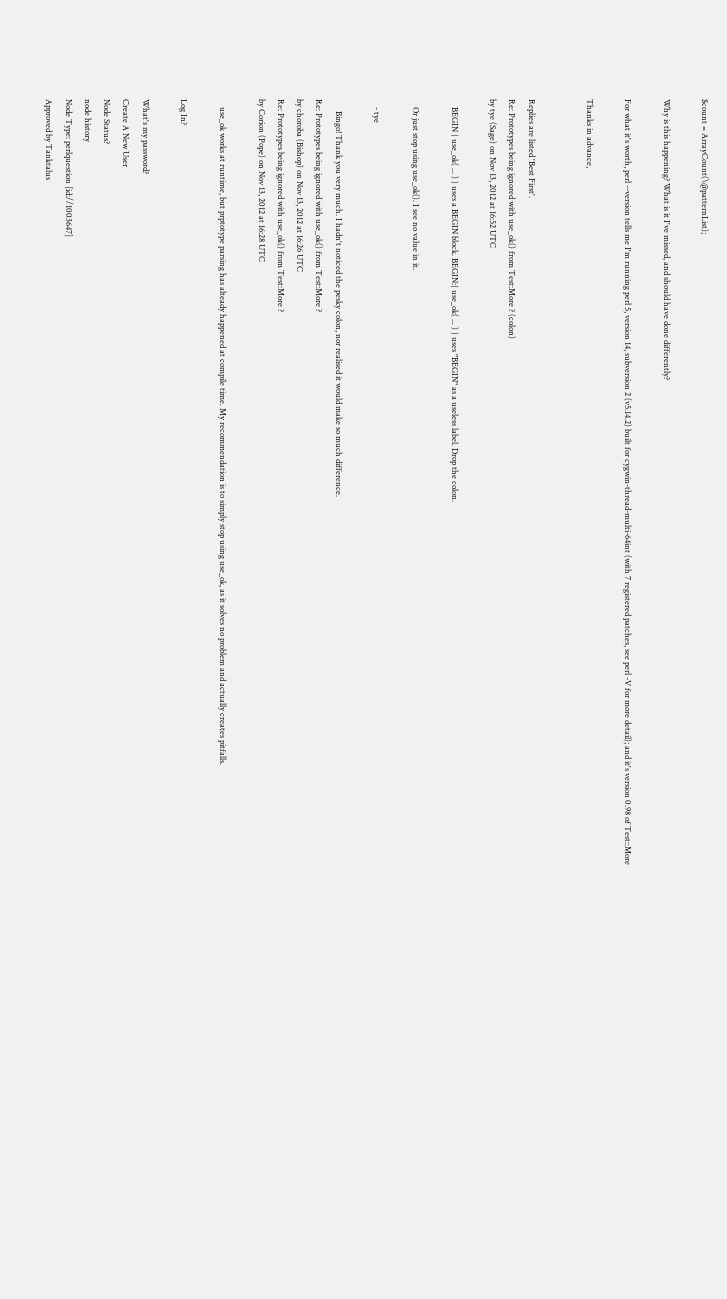$count = ArrayCount(\@patternList);

Why is this happening? What is it I've missed, and should have done differently?

For what it's worth, perl --version tells me I'm running perl 5, version 14, subversion 2 (v5.14.2) built for cygwin-thread-multi-64int (with 7 registered patches, see perl -V for more detail); and it's version 0.98 of Test::More

Thanks in advance,


Replies are listed 'Best First'.
Re: Prototypes being ignored with use_ok() from Test:More ? (colon)
by tye (Sage) on Nov 13, 2012 at 16:52 UTC

    BEGIN { use_ok( ... ) } uses a BEGIN block. BEGIN:{ use_ok( ... ) } uses "BEGIN" as a useless label. Drop the colon.

    Or just stop using use_ok(). I see no value in it.

    - tye

      Bingo! Thank you very much. I hadn't noticed the pesky colon, nor realised it would make so much difference.
Re: Prototypes being ignored with use_ok() from Test:More ?
by choroba (Bishop) on Nov 13, 2012 at 16:26 UTC
Re: Prototypes being ignored with use_ok() from Test:More ?
by Corion (Pope) on Nov 13, 2012 at 16:28 UTC

    use_ok works at runtime, but prptotype parsing has alteady happened at compile time. My recommendation is to simply stop using use_ok, as it solves no problem and actually creates pitfalls.

Log In?

What's my password?
Create A New User
Node Status?
node history
Node Type: perlquestion [id://1003647]
Approved by Tanktalus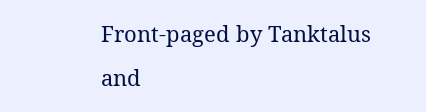Front-paged by Tanktalus
and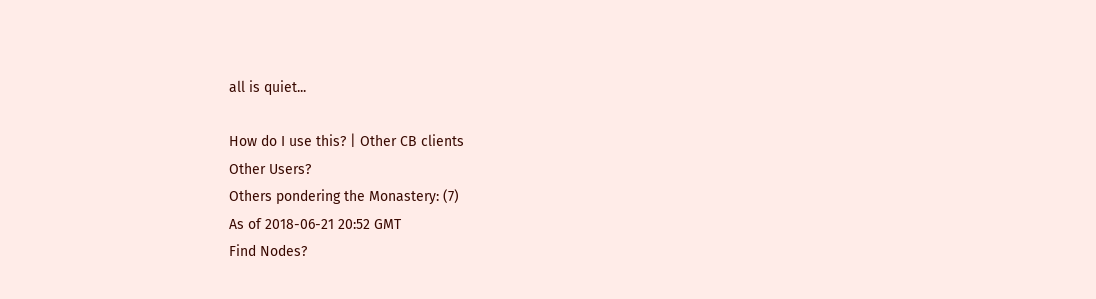all is quiet...

How do I use this? | Other CB clients
Other Users?
Others pondering the Monastery: (7)
As of 2018-06-21 20:52 GMT
Find Nodes?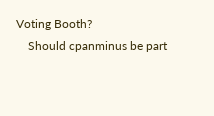Voting Booth?
    Should cpanminus be part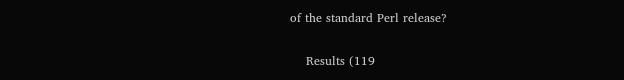of the standard Perl release?

    Results (119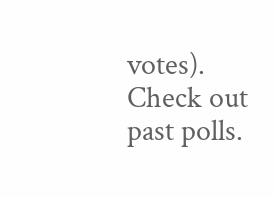votes). Check out past polls.